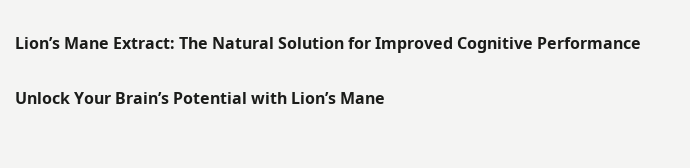Lion’s Mane Extract: The Natural Solution for Improved Cognitive Performance

Unlock Your Brain’s Potential with Lion’s Mane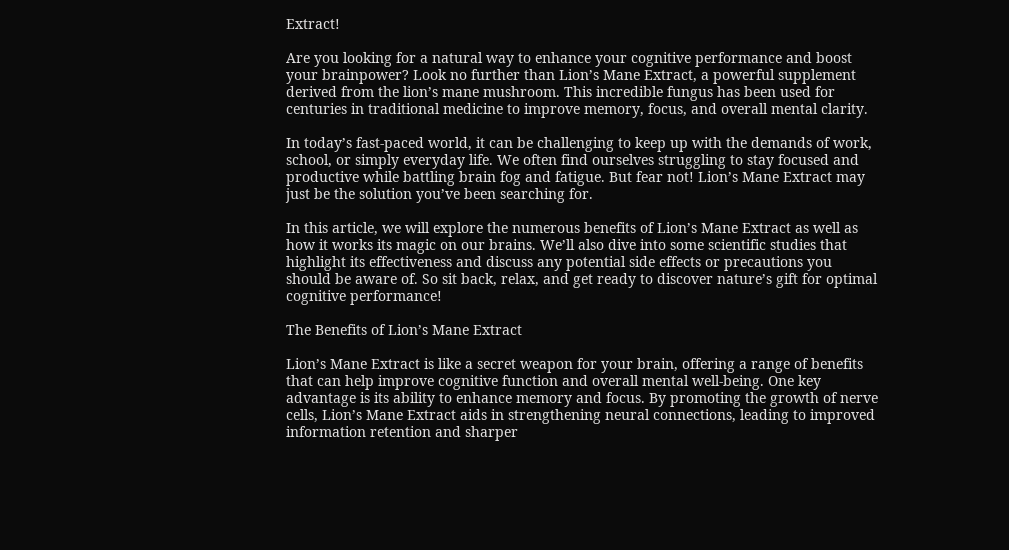Extract!

Are you looking for a natural way to enhance your cognitive performance and boost your brainpower? Look no further than Lion’s Mane Extract, a powerful supplement derived from the lion’s mane mushroom. This incredible fungus has been used for centuries in traditional medicine to improve memory, focus, and overall mental clarity.

In today’s fast-paced world, it can be challenging to keep up with the demands of work, school, or simply everyday life. We often find ourselves struggling to stay focused and productive while battling brain fog and fatigue. But fear not! Lion’s Mane Extract may just be the solution you’ve been searching for.

In this article, we will explore the numerous benefits of Lion’s Mane Extract as well as how it works its magic on our brains. We’ll also dive into some scientific studies that highlight its effectiveness and discuss any potential side effects or precautions you should be aware of. So sit back, relax, and get ready to discover nature’s gift for optimal cognitive performance!

The Benefits of Lion’s Mane Extract

Lion’s Mane Extract is like a secret weapon for your brain, offering a range of benefits that can help improve cognitive function and overall mental well-being. One key advantage is its ability to enhance memory and focus. By promoting the growth of nerve cells, Lion’s Mane Extract aids in strengthening neural connections, leading to improved information retention and sharper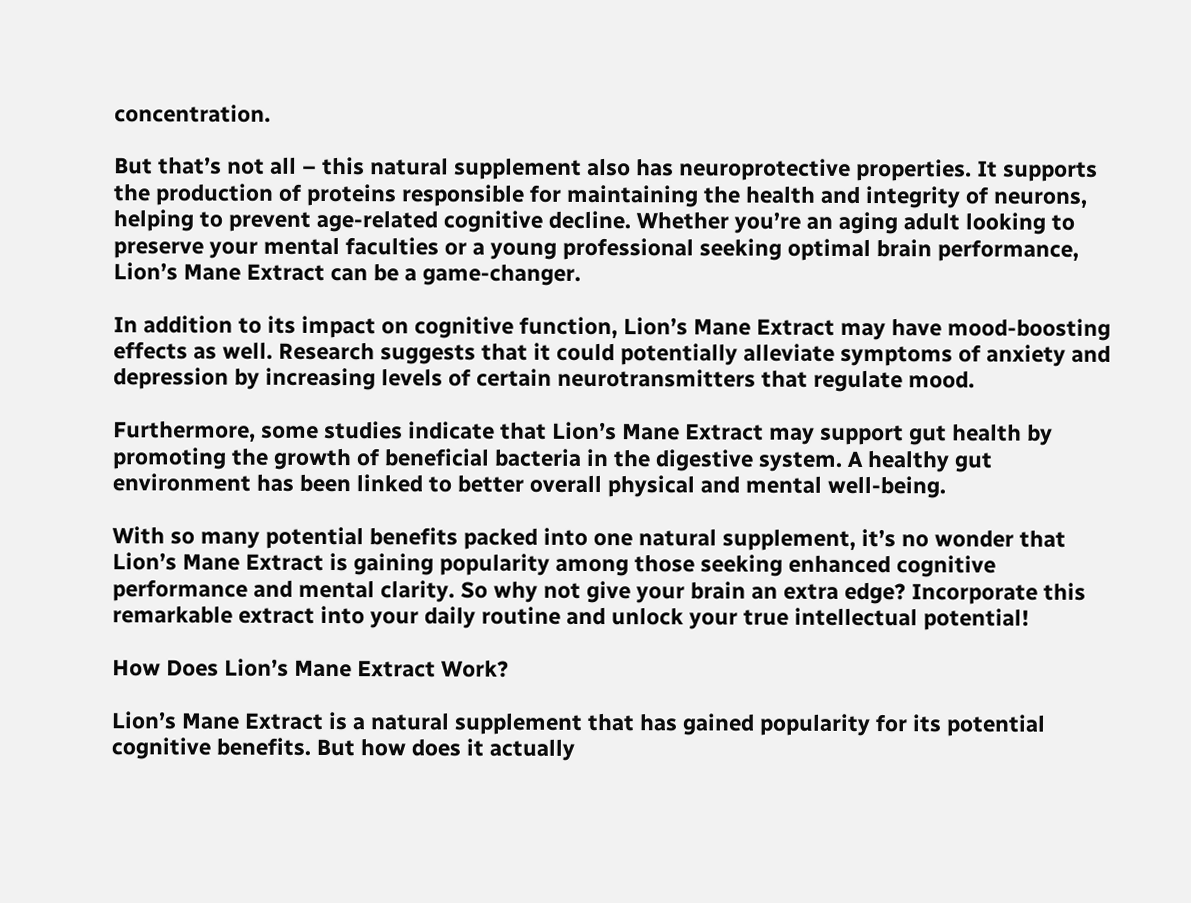concentration.

But that’s not all – this natural supplement also has neuroprotective properties. It supports the production of proteins responsible for maintaining the health and integrity of neurons, helping to prevent age-related cognitive decline. Whether you’re an aging adult looking to preserve your mental faculties or a young professional seeking optimal brain performance, Lion’s Mane Extract can be a game-changer.

In addition to its impact on cognitive function, Lion’s Mane Extract may have mood-boosting effects as well. Research suggests that it could potentially alleviate symptoms of anxiety and depression by increasing levels of certain neurotransmitters that regulate mood.

Furthermore, some studies indicate that Lion’s Mane Extract may support gut health by promoting the growth of beneficial bacteria in the digestive system. A healthy gut environment has been linked to better overall physical and mental well-being.

With so many potential benefits packed into one natural supplement, it’s no wonder that Lion’s Mane Extract is gaining popularity among those seeking enhanced cognitive performance and mental clarity. So why not give your brain an extra edge? Incorporate this remarkable extract into your daily routine and unlock your true intellectual potential!

How Does Lion’s Mane Extract Work?

Lion’s Mane Extract is a natural supplement that has gained popularity for its potential cognitive benefits. But how does it actually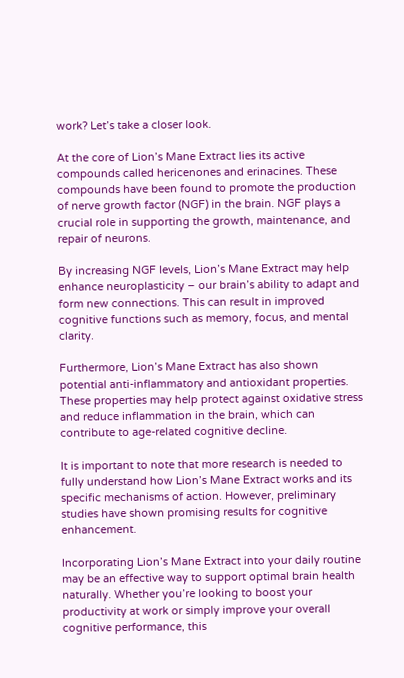work? Let’s take a closer look.

At the core of Lion’s Mane Extract lies its active compounds called hericenones and erinacines. These compounds have been found to promote the production of nerve growth factor (NGF) in the brain. NGF plays a crucial role in supporting the growth, maintenance, and repair of neurons.

By increasing NGF levels, Lion’s Mane Extract may help enhance neuroplasticity – our brain’s ability to adapt and form new connections. This can result in improved cognitive functions such as memory, focus, and mental clarity.

Furthermore, Lion’s Mane Extract has also shown potential anti-inflammatory and antioxidant properties. These properties may help protect against oxidative stress and reduce inflammation in the brain, which can contribute to age-related cognitive decline.

It is important to note that more research is needed to fully understand how Lion’s Mane Extract works and its specific mechanisms of action. However, preliminary studies have shown promising results for cognitive enhancement.

Incorporating Lion’s Mane Extract into your daily routine may be an effective way to support optimal brain health naturally. Whether you’re looking to boost your productivity at work or simply improve your overall cognitive performance, this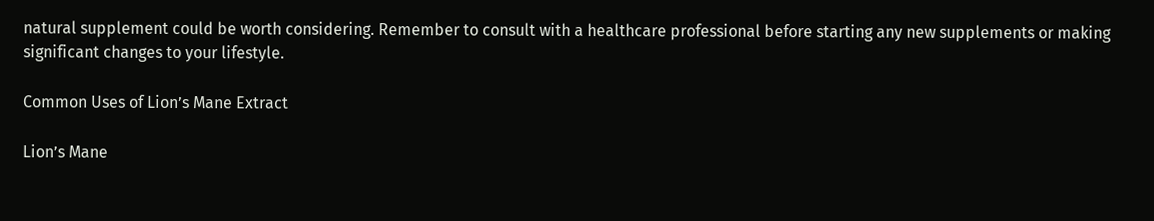natural supplement could be worth considering. Remember to consult with a healthcare professional before starting any new supplements or making significant changes to your lifestyle.

Common Uses of Lion’s Mane Extract

Lion’s Mane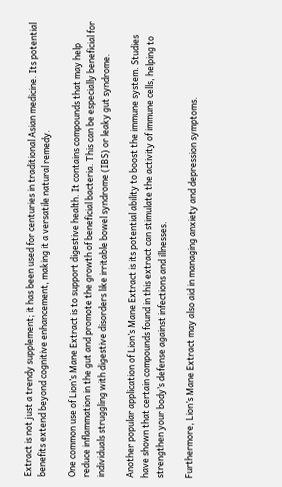Extract is not just a trendy supplement; it has been used for centuries in traditional Asian medicine. Its potential benefits extend beyond cognitive enhancement, making it a versatile natural remedy.

One common use of Lion’s Mane Extract is to support digestive health. It contains compounds that may help reduce inflammation in the gut and promote the growth of beneficial bacteria. This can be especially beneficial for individuals struggling with digestive disorders like irritable bowel syndrome (IBS) or leaky gut syndrome.

Another popular application of Lion’s Mane Extract is its potential ability to boost the immune system. Studies have shown that certain compounds found in this extract can stimulate the activity of immune cells, helping to strengthen your body’s defense against infections and illnesses.

Furthermore, Lion’s Mane Extract may also aid in managing anxiety and depression symptoms.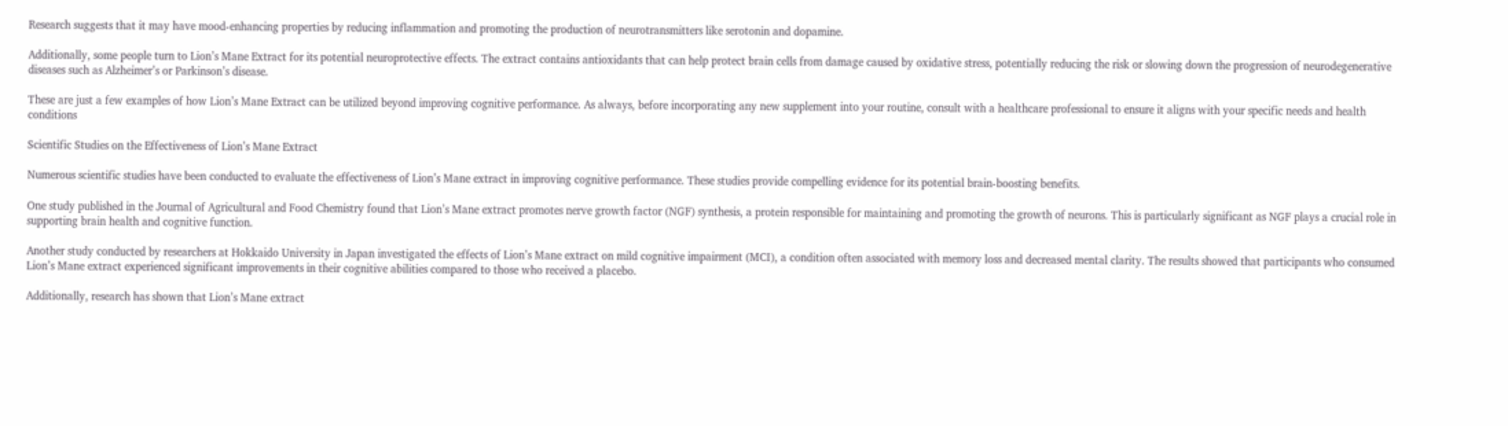Research suggests that it may have mood-enhancing properties by reducing inflammation and promoting the production of neurotransmitters like serotonin and dopamine.

Additionally, some people turn to Lion’s Mane Extract for its potential neuroprotective effects. The extract contains antioxidants that can help protect brain cells from damage caused by oxidative stress, potentially reducing the risk or slowing down the progression of neurodegenerative diseases such as Alzheimer’s or Parkinson’s disease.

These are just a few examples of how Lion’s Mane Extract can be utilized beyond improving cognitive performance. As always, before incorporating any new supplement into your routine, consult with a healthcare professional to ensure it aligns with your specific needs and health conditions

Scientific Studies on the Effectiveness of Lion’s Mane Extract

Numerous scientific studies have been conducted to evaluate the effectiveness of Lion’s Mane extract in improving cognitive performance. These studies provide compelling evidence for its potential brain-boosting benefits.

One study published in the Journal of Agricultural and Food Chemistry found that Lion’s Mane extract promotes nerve growth factor (NGF) synthesis, a protein responsible for maintaining and promoting the growth of neurons. This is particularly significant as NGF plays a crucial role in supporting brain health and cognitive function.

Another study conducted by researchers at Hokkaido University in Japan investigated the effects of Lion’s Mane extract on mild cognitive impairment (MCI), a condition often associated with memory loss and decreased mental clarity. The results showed that participants who consumed Lion’s Mane extract experienced significant improvements in their cognitive abilities compared to those who received a placebo.

Additionally, research has shown that Lion’s Mane extract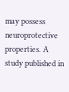may possess neuroprotective properties. A study published in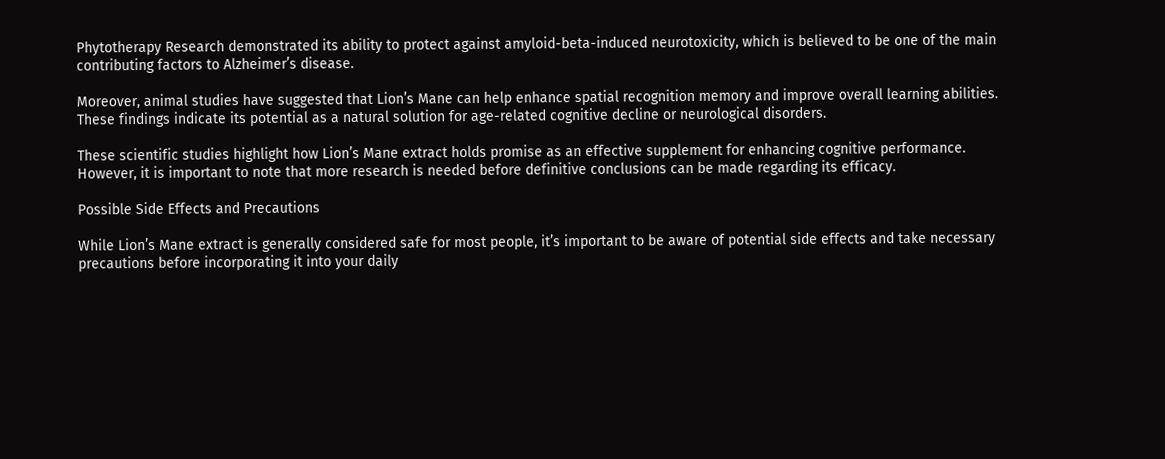Phytotherapy Research demonstrated its ability to protect against amyloid-beta-induced neurotoxicity, which is believed to be one of the main contributing factors to Alzheimer’s disease.

Moreover, animal studies have suggested that Lion’s Mane can help enhance spatial recognition memory and improve overall learning abilities. These findings indicate its potential as a natural solution for age-related cognitive decline or neurological disorders.

These scientific studies highlight how Lion’s Mane extract holds promise as an effective supplement for enhancing cognitive performance. However, it is important to note that more research is needed before definitive conclusions can be made regarding its efficacy.

Possible Side Effects and Precautions

While Lion’s Mane extract is generally considered safe for most people, it’s important to be aware of potential side effects and take necessary precautions before incorporating it into your daily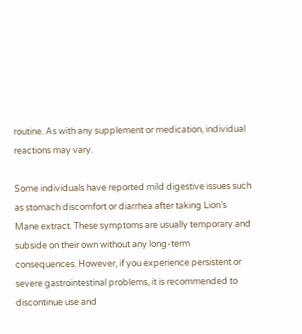routine. As with any supplement or medication, individual reactions may vary.

Some individuals have reported mild digestive issues such as stomach discomfort or diarrhea after taking Lion’s Mane extract. These symptoms are usually temporary and subside on their own without any long-term consequences. However, if you experience persistent or severe gastrointestinal problems, it is recommended to discontinue use and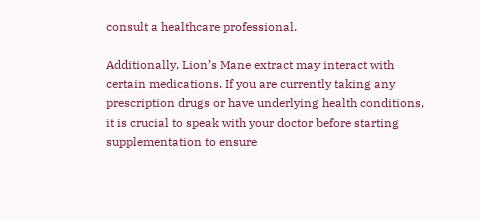consult a healthcare professional.

Additionally, Lion’s Mane extract may interact with certain medications. If you are currently taking any prescription drugs or have underlying health conditions, it is crucial to speak with your doctor before starting supplementation to ensure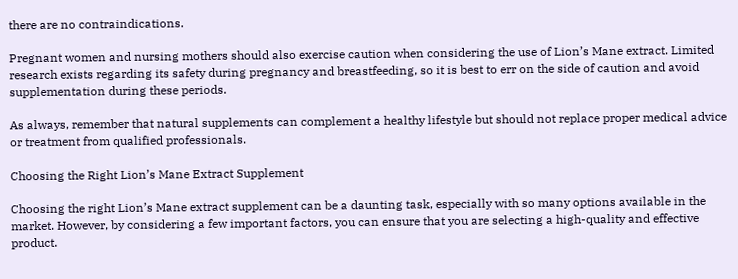there are no contraindications.

Pregnant women and nursing mothers should also exercise caution when considering the use of Lion’s Mane extract. Limited research exists regarding its safety during pregnancy and breastfeeding, so it is best to err on the side of caution and avoid supplementation during these periods.

As always, remember that natural supplements can complement a healthy lifestyle but should not replace proper medical advice or treatment from qualified professionals.

Choosing the Right Lion’s Mane Extract Supplement

Choosing the right Lion’s Mane extract supplement can be a daunting task, especially with so many options available in the market. However, by considering a few important factors, you can ensure that you are selecting a high-quality and effective product.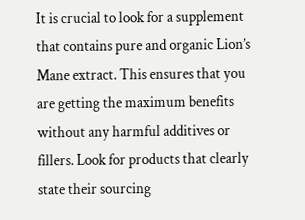It is crucial to look for a supplement that contains pure and organic Lion’s Mane extract. This ensures that you are getting the maximum benefits without any harmful additives or fillers. Look for products that clearly state their sourcing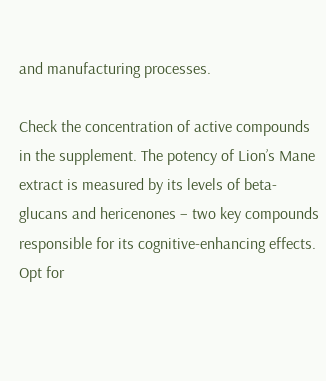and manufacturing processes.

Check the concentration of active compounds in the supplement. The potency of Lion’s Mane extract is measured by its levels of beta-glucans and hericenones – two key compounds responsible for its cognitive-enhancing effects. Opt for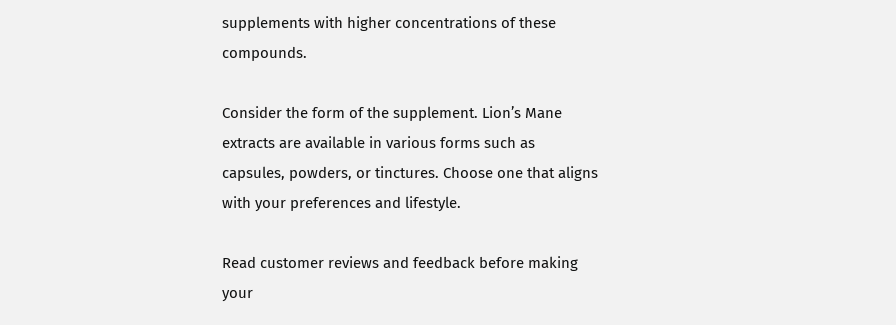supplements with higher concentrations of these compounds.

Consider the form of the supplement. Lion’s Mane extracts are available in various forms such as capsules, powders, or tinctures. Choose one that aligns with your preferences and lifestyle.

Read customer reviews and feedback before making your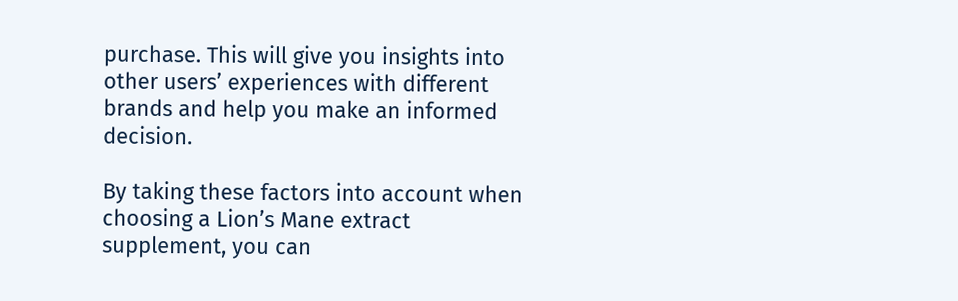purchase. This will give you insights into other users’ experiences with different brands and help you make an informed decision.

By taking these factors into account when choosing a Lion’s Mane extract supplement, you can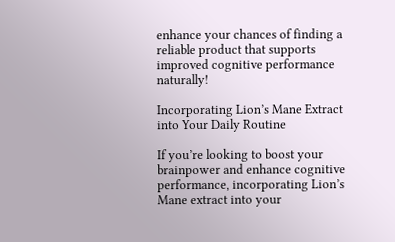enhance your chances of finding a reliable product that supports improved cognitive performance naturally!

Incorporating Lion’s Mane Extract into Your Daily Routine

If you’re looking to boost your brainpower and enhance cognitive performance, incorporating Lion’s Mane extract into your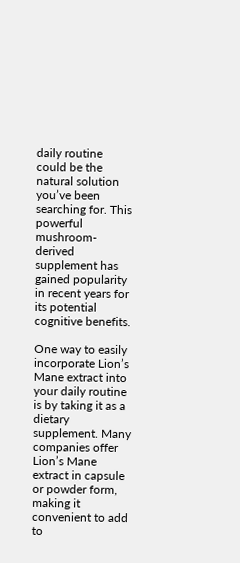daily routine could be the natural solution you’ve been searching for. This powerful mushroom-derived supplement has gained popularity in recent years for its potential cognitive benefits.

One way to easily incorporate Lion’s Mane extract into your daily routine is by taking it as a dietary supplement. Many companies offer Lion’s Mane extract in capsule or powder form, making it convenient to add to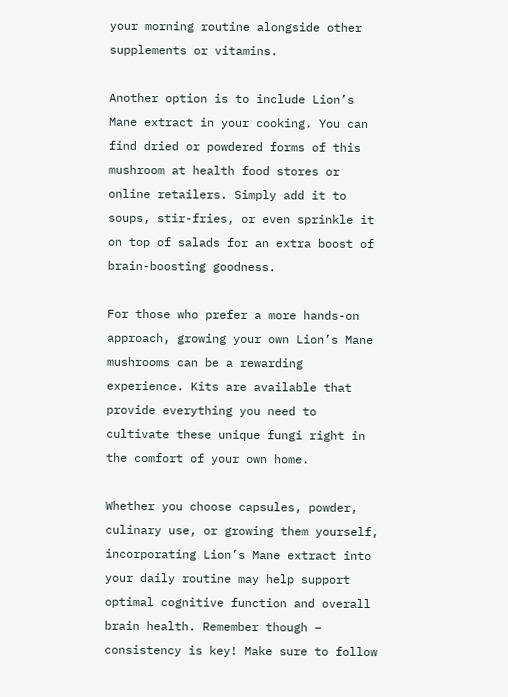your morning routine alongside other supplements or vitamins.

Another option is to include Lion’s Mane extract in your cooking. You can find dried or powdered forms of this mushroom at health food stores or online retailers. Simply add it to soups, stir-fries, or even sprinkle it on top of salads for an extra boost of brain-boosting goodness.

For those who prefer a more hands-on approach, growing your own Lion’s Mane mushrooms can be a rewarding experience. Kits are available that provide everything you need to cultivate these unique fungi right in the comfort of your own home.

Whether you choose capsules, powder, culinary use, or growing them yourself, incorporating Lion’s Mane extract into your daily routine may help support optimal cognitive function and overall brain health. Remember though – consistency is key! Make sure to follow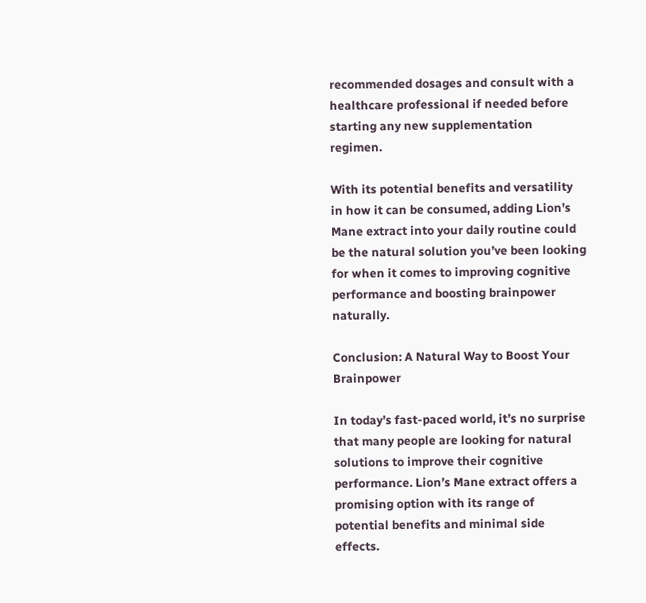recommended dosages and consult with a healthcare professional if needed before starting any new supplementation regimen.

With its potential benefits and versatility in how it can be consumed, adding Lion’s Mane extract into your daily routine could be the natural solution you’ve been looking for when it comes to improving cognitive performance and boosting brainpower naturally.

Conclusion: A Natural Way to Boost Your Brainpower

In today’s fast-paced world, it’s no surprise that many people are looking for natural solutions to improve their cognitive performance. Lion’s Mane extract offers a promising option with its range of potential benefits and minimal side effects.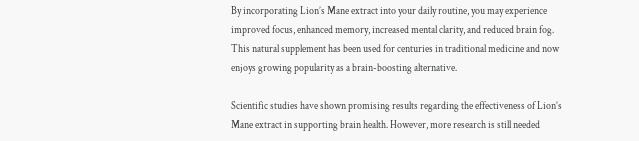By incorporating Lion’s Mane extract into your daily routine, you may experience improved focus, enhanced memory, increased mental clarity, and reduced brain fog. This natural supplement has been used for centuries in traditional medicine and now enjoys growing popularity as a brain-boosting alternative.

Scientific studies have shown promising results regarding the effectiveness of Lion’s Mane extract in supporting brain health. However, more research is still needed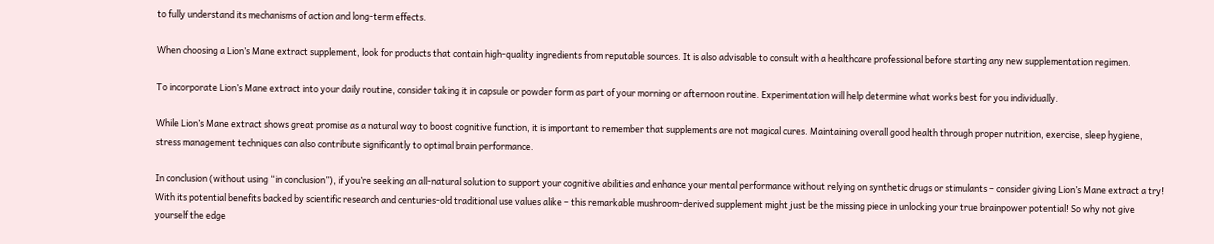to fully understand its mechanisms of action and long-term effects.

When choosing a Lion’s Mane extract supplement, look for products that contain high-quality ingredients from reputable sources. It is also advisable to consult with a healthcare professional before starting any new supplementation regimen.

To incorporate Lion’s Mane extract into your daily routine, consider taking it in capsule or powder form as part of your morning or afternoon routine. Experimentation will help determine what works best for you individually.

While Lion’s Mane extract shows great promise as a natural way to boost cognitive function, it is important to remember that supplements are not magical cures. Maintaining overall good health through proper nutrition, exercise, sleep hygiene, stress management techniques can also contribute significantly to optimal brain performance.

In conclusion (without using “in conclusion”), if you’re seeking an all-natural solution to support your cognitive abilities and enhance your mental performance without relying on synthetic drugs or stimulants – consider giving Lion’s Mane extract a try! With its potential benefits backed by scientific research and centuries-old traditional use values alike – this remarkable mushroom-derived supplement might just be the missing piece in unlocking your true brainpower potential! So why not give yourself the edge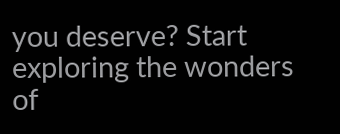you deserve? Start exploring the wonders of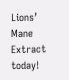Lions’ Mane Extract today!